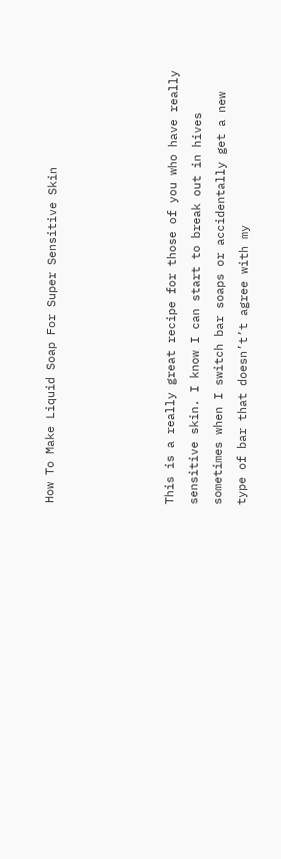How To Make Liquid Soap For Super Sensitive Skin




This is a really great recipe for those of you who have really sensitive skin. I know I can start to break out in hives sometimes when I switch bar soaps or accidentally get a new type of bar that doesn’t’t agree with my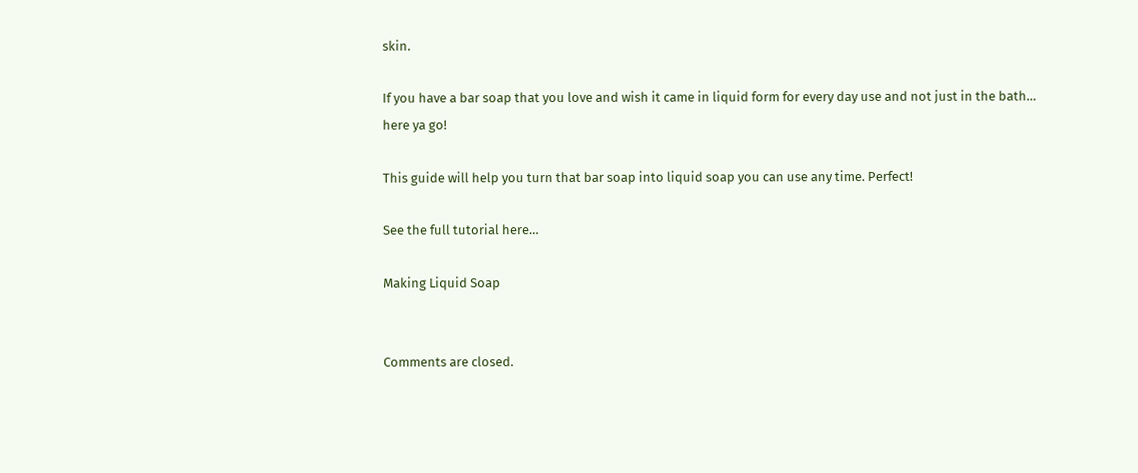skin.

If you have a bar soap that you love and wish it came in liquid form for every day use and not just in the bath… here ya go!

This guide will help you turn that bar soap into liquid soap you can use any time. Perfect!

See the full tutorial here…

Making Liquid Soap


Comments are closed.